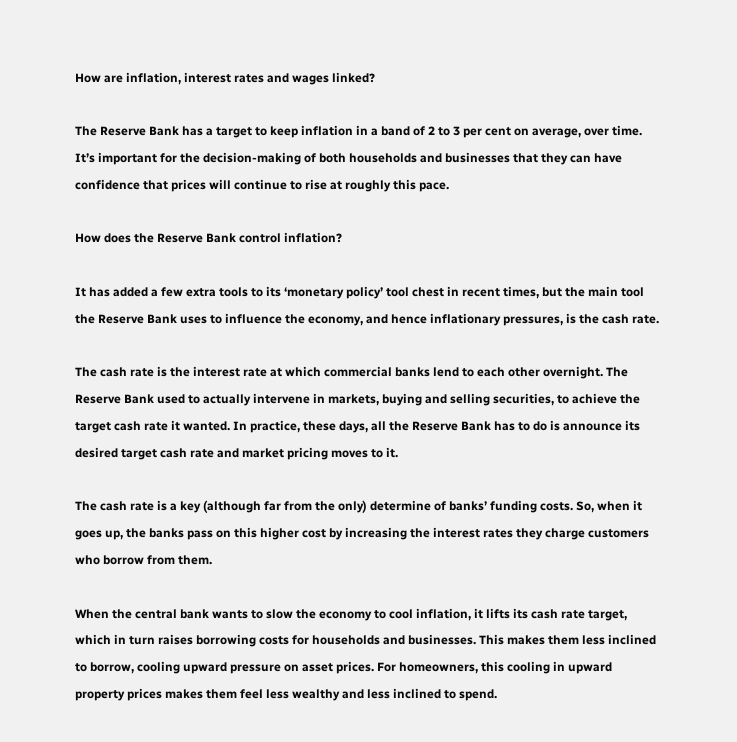How are inflation, interest rates and wages linked?

The Reserve Bank has a target to keep inflation in a band of 2 to 3 per cent on average, over time. It’s important for the decision-making of both households and businesses that they can have confidence that prices will continue to rise at roughly this pace.

How does the Reserve Bank control inflation?

It has added a few extra tools to its ‘monetary policy’ tool chest in recent times, but the main tool the Reserve Bank uses to influence the economy, and hence inflationary pressures, is the cash rate.

The cash rate is the interest rate at which commercial banks lend to each other overnight. The Reserve Bank used to actually intervene in markets, buying and selling securities, to achieve the target cash rate it wanted. In practice, these days, all the Reserve Bank has to do is announce its desired target cash rate and market pricing moves to it.

The cash rate is a key (although far from the only) determine of banks’ funding costs. So, when it goes up, the banks pass on this higher cost by increasing the interest rates they charge customers who borrow from them.

When the central bank wants to slow the economy to cool inflation, it lifts its cash rate target, which in turn raises borrowing costs for households and businesses. This makes them less inclined to borrow, cooling upward pressure on asset prices. For homeowners, this cooling in upward property prices makes them feel less wealthy and less inclined to spend.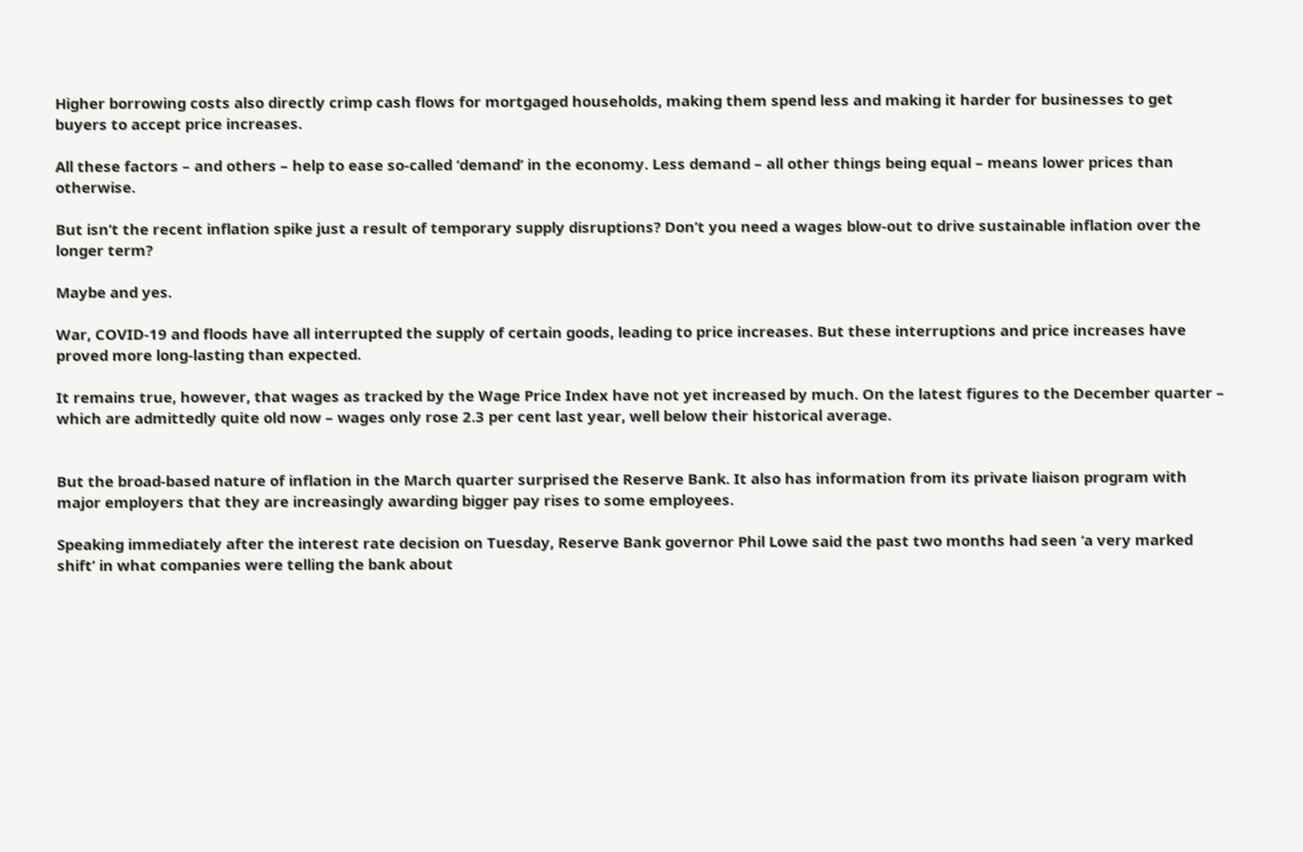Higher borrowing costs also directly crimp cash flows for mortgaged households, making them spend less and making it harder for businesses to get buyers to accept price increases.

All these factors – and others – help to ease so-called ‘demand’ in the economy. Less demand – all other things being equal – means lower prices than otherwise.

But isn’t the recent inflation spike just a result of temporary supply disruptions? Don’t you need a wages blow-out to drive sustainable inflation over the longer term?

Maybe and yes.

War, COVID-19 and floods have all interrupted the supply of certain goods, leading to price increases. But these interruptions and price increases have proved more long-lasting than expected.

It remains true, however, that wages as tracked by the Wage Price Index have not yet increased by much. On the latest figures to the December quarter – which are admittedly quite old now – wages only rose 2.3 per cent last year, well below their historical average.


But the broad-based nature of inflation in the March quarter surprised the Reserve Bank. It also has information from its private liaison program with major employers that they are increasingly awarding bigger pay rises to some employees.

Speaking immediately after the interest rate decision on Tuesday, Reserve Bank governor Phil Lowe said the past two months had seen ‘a very marked shift’ in what companies were telling the bank about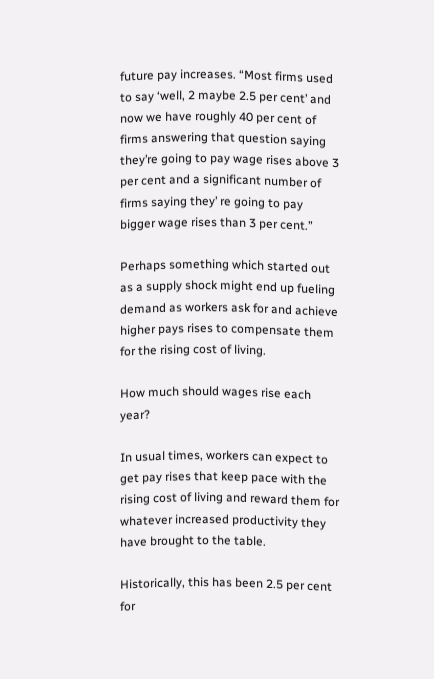future pay increases. “Most firms used to say ‘well, 2 maybe 2.5 per cent’ and now we have roughly 40 per cent of firms answering that question saying they’re going to pay wage rises above 3 per cent and a significant number of firms saying they’ re going to pay bigger wage rises than 3 per cent.”

Perhaps something which started out as a supply shock might end up fueling demand as workers ask for and achieve higher pays rises to compensate them for the rising cost of living.

How much should wages rise each year?

In usual times, workers can expect to get pay rises that keep pace with the rising cost of living and reward them for whatever increased productivity they have brought to the table.

Historically, this has been 2.5 per cent for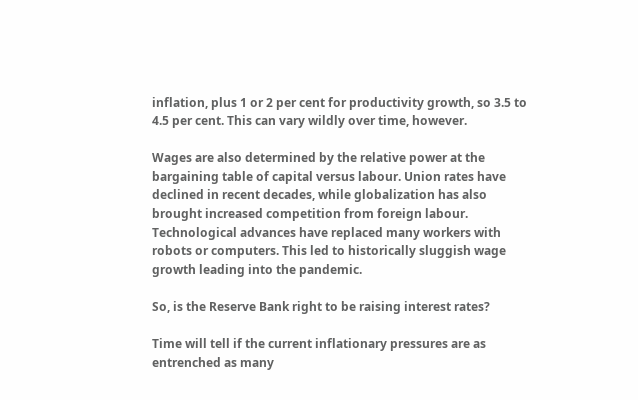inflation, plus 1 or 2 per cent for productivity growth, so 3.5 to 4.5 per cent. This can vary wildly over time, however.

Wages are also determined by the relative power at the bargaining table of capital versus labour. Union rates have declined in recent decades, while globalization has also brought increased competition from foreign labour. Technological advances have replaced many workers with robots or computers. This led to historically sluggish wage growth leading into the pandemic.

So, is the Reserve Bank right to be raising interest rates?

Time will tell if the current inflationary pressures are as entrenched as many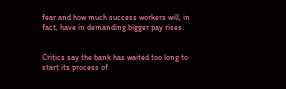fear and how much success workers will, in fact, have in demanding bigger pay rises.


Critics say the bank has waited too long to start its process of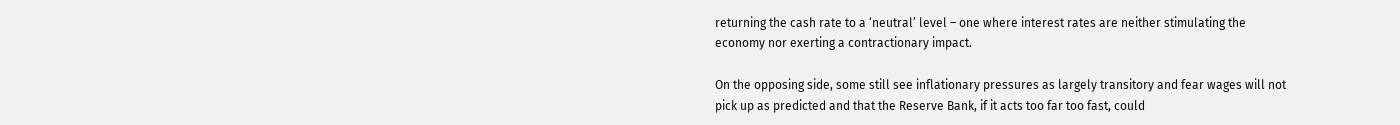returning the cash rate to a ‘neutral’ level – one where interest rates are neither stimulating the economy nor exerting a contractionary impact.

On the opposing side, some still see inflationary pressures as largely transitory and fear wages will not pick up as predicted and that the Reserve Bank, if it acts too far too fast, could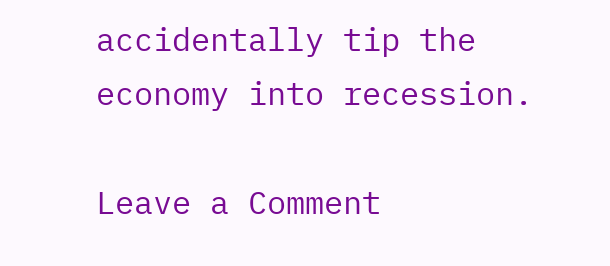accidentally tip the economy into recession.

Leave a Comment